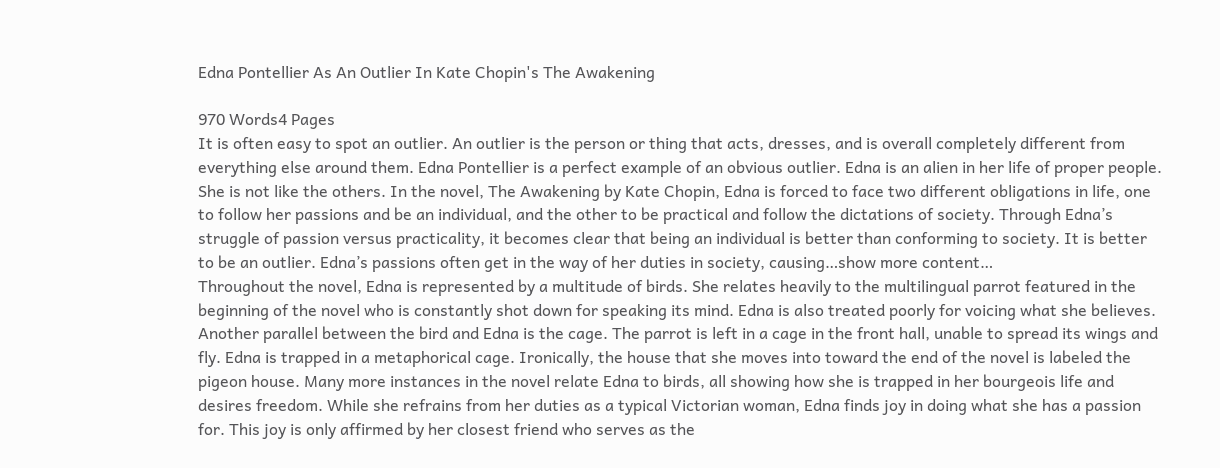Edna Pontellier As An Outlier In Kate Chopin's The Awakening

970 Words4 Pages
It is often easy to spot an outlier. An outlier is the person or thing that acts, dresses, and is overall completely different from everything else around them. Edna Pontellier is a perfect example of an obvious outlier. Edna is an alien in her life of proper people. She is not like the others. In the novel, The Awakening by Kate Chopin, Edna is forced to face two different obligations in life, one to follow her passions and be an individual, and the other to be practical and follow the dictations of society. Through Edna’s struggle of passion versus practicality, it becomes clear that being an individual is better than conforming to society. It is better to be an outlier. Edna’s passions often get in the way of her duties in society, causing…show more content…
Throughout the novel, Edna is represented by a multitude of birds. She relates heavily to the multilingual parrot featured in the beginning of the novel who is constantly shot down for speaking its mind. Edna is also treated poorly for voicing what she believes. Another parallel between the bird and Edna is the cage. The parrot is left in a cage in the front hall, unable to spread its wings and fly. Edna is trapped in a metaphorical cage. Ironically, the house that she moves into toward the end of the novel is labeled the pigeon house. Many more instances in the novel relate Edna to birds, all showing how she is trapped in her bourgeois life and desires freedom. While she refrains from her duties as a typical Victorian woman, Edna finds joy in doing what she has a passion for. This joy is only affirmed by her closest friend who serves as the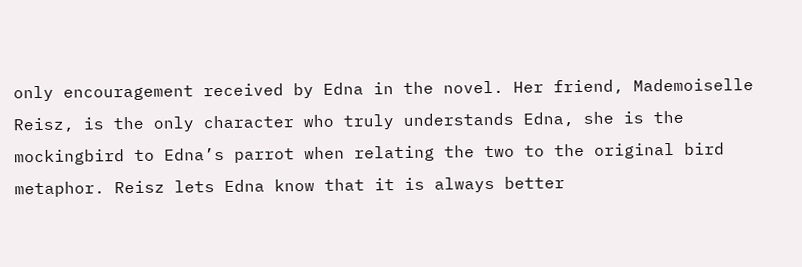only encouragement received by Edna in the novel. Her friend, Mademoiselle Reisz, is the only character who truly understands Edna, she is the mockingbird to Edna’s parrot when relating the two to the original bird metaphor. Reisz lets Edna know that it is always better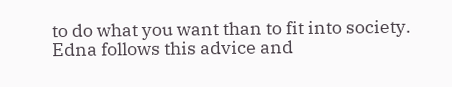to do what you want than to fit into society. Edna follows this advice and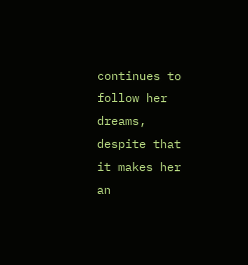continues to follow her dreams, despite that it makes her an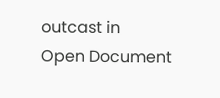outcast in
Open Document